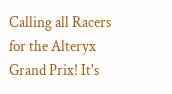Calling all Racers for the Alteryx Grand Prix! It's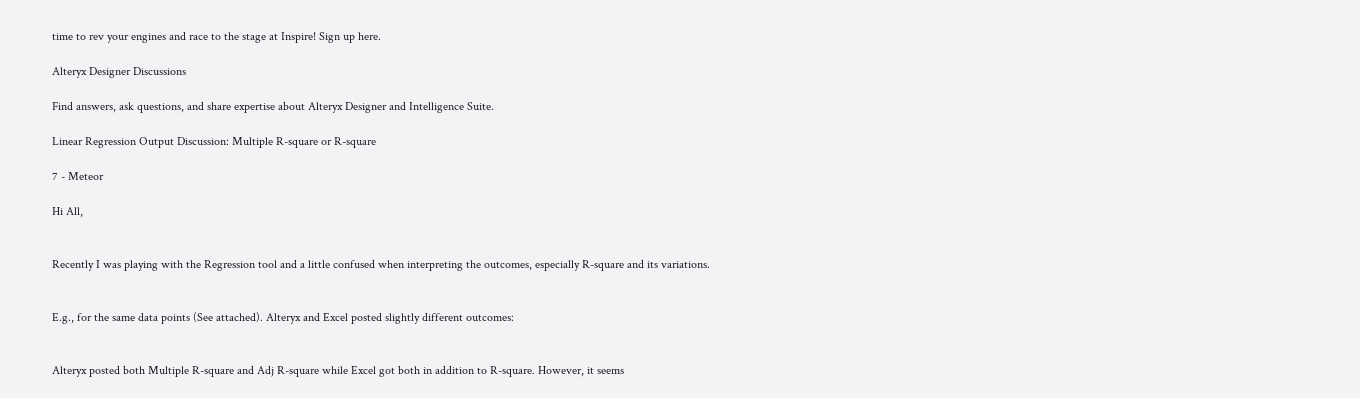time to rev your engines and race to the stage at Inspire! Sign up here.

Alteryx Designer Discussions

Find answers, ask questions, and share expertise about Alteryx Designer and Intelligence Suite.

Linear Regression Output Discussion: Multiple R-square or R-square

7 - Meteor

Hi All,


Recently I was playing with the Regression tool and a little confused when interpreting the outcomes, especially R-square and its variations.


E.g., for the same data points (See attached). Alteryx and Excel posted slightly different outcomes:


Alteryx posted both Multiple R-square and Adj R-square while Excel got both in addition to R-square. However, it seems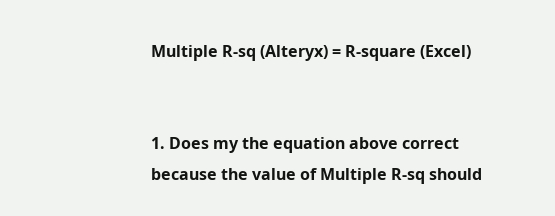Multiple R-sq (Alteryx) = R-square (Excel)


1. Does my the equation above correct because the value of Multiple R-sq should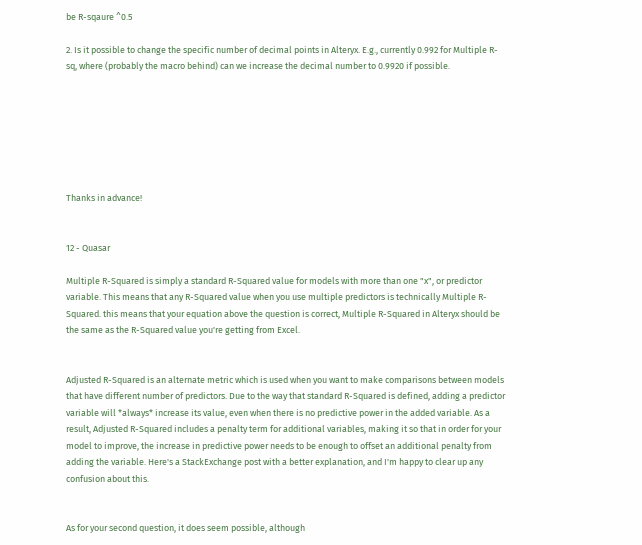be R-sqaure ^0.5

2. Is it possible to change the specific number of decimal points in Alteryx. E.g., currently 0.992 for Multiple R-sq, where (probably the macro behind) can we increase the decimal number to 0.9920 if possible.







Thanks in advance!


12 - Quasar

Multiple R-Squared is simply a standard R-Squared value for models with more than one "x", or predictor variable. This means that any R-Squared value when you use multiple predictors is technically Multiple R-Squared. this means that your equation above the question is correct, Multiple R-Squared in Alteryx should be the same as the R-Squared value you're getting from Excel.


Adjusted R-Squared is an alternate metric which is used when you want to make comparisons between models that have different number of predictors. Due to the way that standard R-Squared is defined, adding a predictor variable will *always* increase its value, even when there is no predictive power in the added variable. As a result, Adjusted R-Squared includes a penalty term for additional variables, making it so that in order for your model to improve, the increase in predictive power needs to be enough to offset an additional penalty from adding the variable. Here's a StackExchange post with a better explanation, and I'm happy to clear up any confusion about this.


As for your second question, it does seem possible, although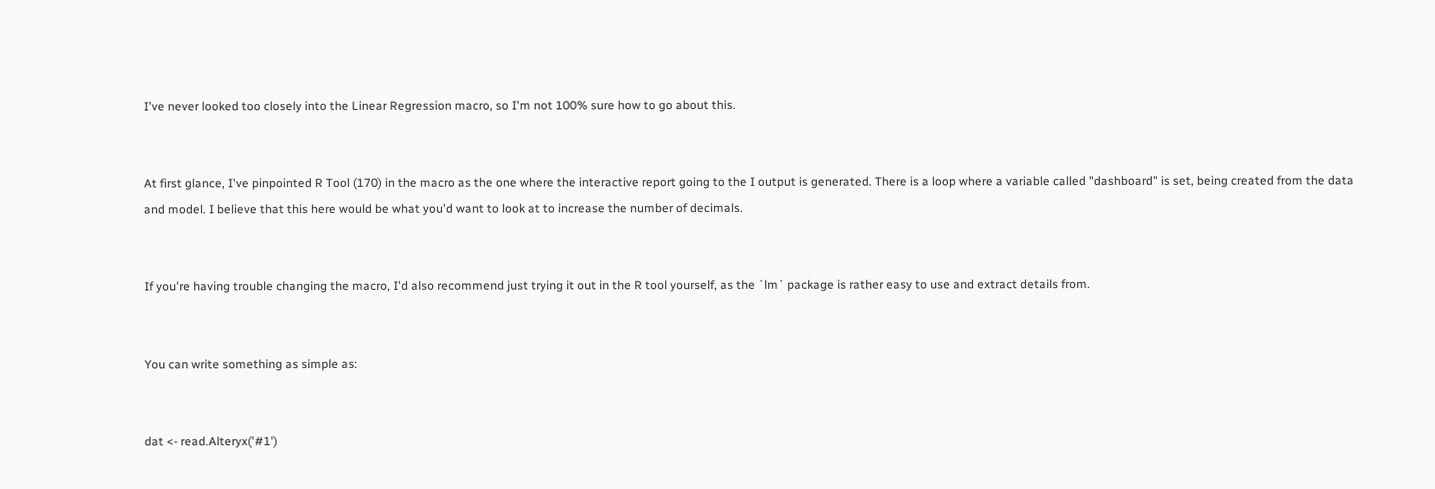I've never looked too closely into the Linear Regression macro, so I'm not 100% sure how to go about this.


At first glance, I've pinpointed R Tool (170) in the macro as the one where the interactive report going to the I output is generated. There is a loop where a variable called "dashboard" is set, being created from the data and model. I believe that this here would be what you'd want to look at to increase the number of decimals.


If you're having trouble changing the macro, I'd also recommend just trying it out in the R tool yourself, as the `lm` package is rather easy to use and extract details from.


You can write something as simple as:


dat <- read.Alteryx('#1')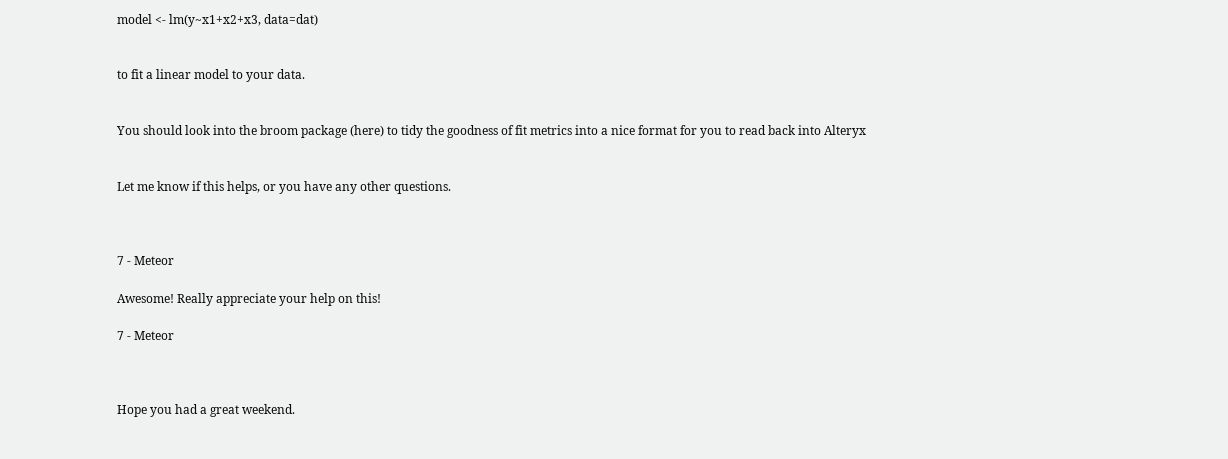model <- lm(y~x1+x2+x3, data=dat)


to fit a linear model to your data.


You should look into the broom package (here) to tidy the goodness of fit metrics into a nice format for you to read back into Alteryx


Let me know if this helps, or you have any other questions.



7 - Meteor

Awesome! Really appreciate your help on this!

7 - Meteor



Hope you had a great weekend.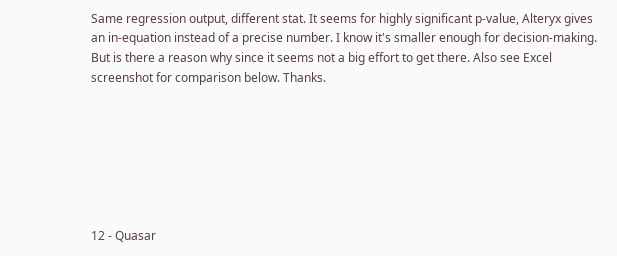Same regression output, different stat. It seems for highly significant p-value, Alteryx gives an in-equation instead of a precise number. I know it's smaller enough for decision-making. But is there a reason why since it seems not a big effort to get there. Also see Excel screenshot for comparison below. Thanks.







12 - Quasar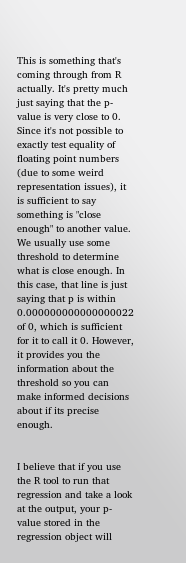This is something that's coming through from R actually. It's pretty much just saying that the p-value is very close to 0. Since it's not possible to exactly test equality of floating point numbers (due to some weird representation issues), it is sufficient to say something is "close enough" to another value. We usually use some threshold to determine what is close enough. In this case, that line is just saying that p is within 0.000000000000000022 of 0, which is sufficient for it to call it 0. However, it provides you the information about the threshold so you can make informed decisions about if its precise enough.


I believe that if you use the R tool to run that regression and take a look at the output, your p-value stored in the regression object will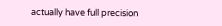actually have full precision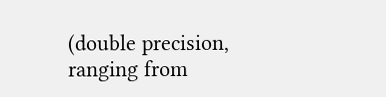(double precision, ranging from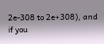2e-308 to 2e+308), and if you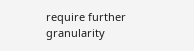require further granularity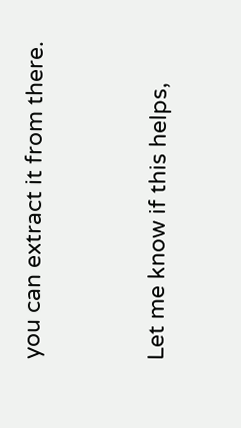you can extract it from there.


Let me know if this helps,